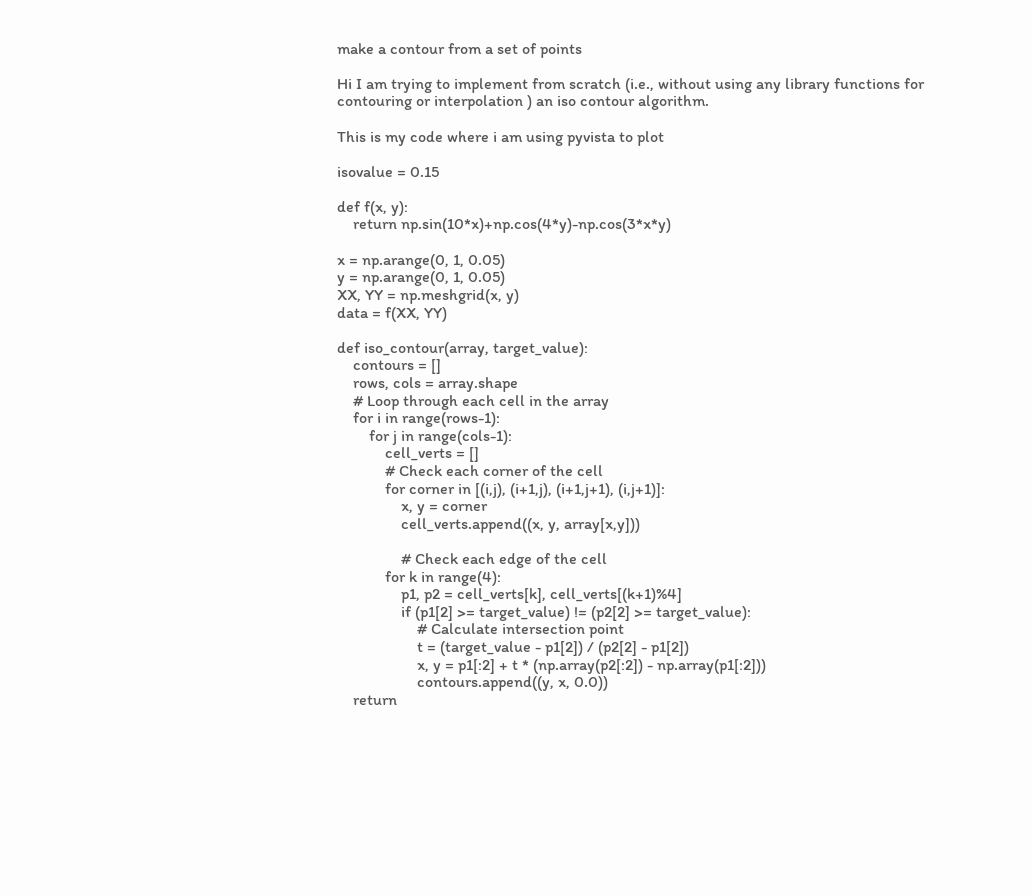make a contour from a set of points

Hi I am trying to implement from scratch (i.e., without using any library functions for contouring or interpolation ) an iso contour algorithm.

This is my code where i am using pyvista to plot

isovalue = 0.15

def f(x, y):
    return np.sin(10*x)+np.cos(4*y)-np.cos(3*x*y)

x = np.arange(0, 1, 0.05)
y = np.arange(0, 1, 0.05)
XX, YY = np.meshgrid(x, y)
data = f(XX, YY)

def iso_contour(array, target_value):
    contours = []
    rows, cols = array.shape
    # Loop through each cell in the array
    for i in range(rows-1):
        for j in range(cols-1):
            cell_verts = []
            # Check each corner of the cell
            for corner in [(i,j), (i+1,j), (i+1,j+1), (i,j+1)]:
                x, y = corner
                cell_verts.append((x, y, array[x,y]))

                # Check each edge of the cell
            for k in range(4):
                p1, p2 = cell_verts[k], cell_verts[(k+1)%4]
                if (p1[2] >= target_value) != (p2[2] >= target_value):
                    # Calculate intersection point
                    t = (target_value - p1[2]) / (p2[2] - p1[2])
                    x, y = p1[:2] + t * (np.array(p2[:2]) - np.array(p1[:2]))
                    contours.append((y, x, 0.0))
    return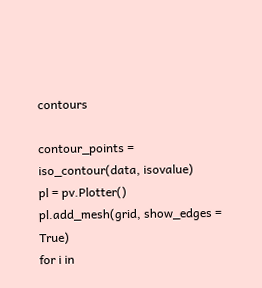contours

contour_points = iso_contour(data, isovalue)
pl = pv.Plotter()
pl.add_mesh(grid, show_edges = True)
for i in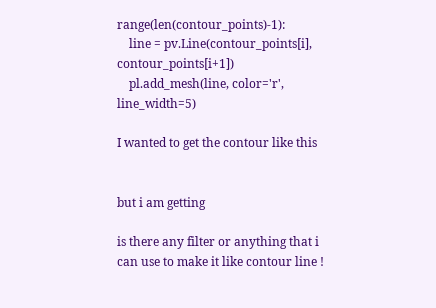range(len(contour_points)-1):
    line = pv.Line(contour_points[i], contour_points[i+1])
    pl.add_mesh(line, color='r', line_width=5)

I wanted to get the contour like this


but i am getting

is there any filter or anything that i can use to make it like contour line !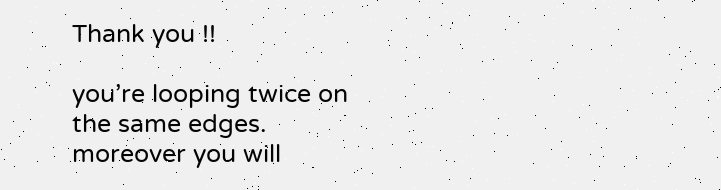Thank you !!

you’re looping twice on the same edges.
moreover you will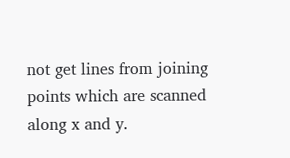not get lines from joining points which are scanned along x and y.